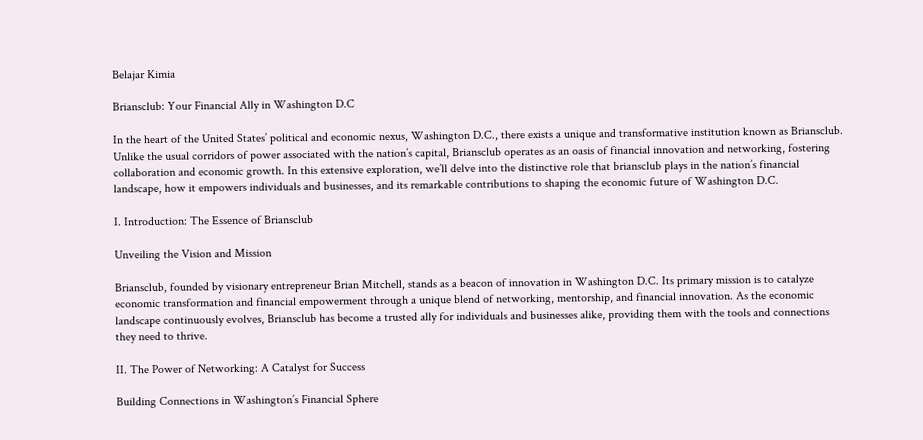Belajar Kimia

Briansclub: Your Financial Ally in Washington D.C

In the heart of the United States’ political and economic nexus, Washington D.C., there exists a unique and transformative institution known as Briansclub. Unlike the usual corridors of power associated with the nation’s capital, Briansclub operates as an oasis of financial innovation and networking, fostering collaboration and economic growth. In this extensive exploration, we’ll delve into the distinctive role that briansclub plays in the nation’s financial landscape, how it empowers individuals and businesses, and its remarkable contributions to shaping the economic future of Washington D.C.

I. Introduction: The Essence of Briansclub

Unveiling the Vision and Mission

Briansclub, founded by visionary entrepreneur Brian Mitchell, stands as a beacon of innovation in Washington D.C. Its primary mission is to catalyze economic transformation and financial empowerment through a unique blend of networking, mentorship, and financial innovation. As the economic landscape continuously evolves, Briansclub has become a trusted ally for individuals and businesses alike, providing them with the tools and connections they need to thrive.

II. The Power of Networking: A Catalyst for Success

Building Connections in Washington’s Financial Sphere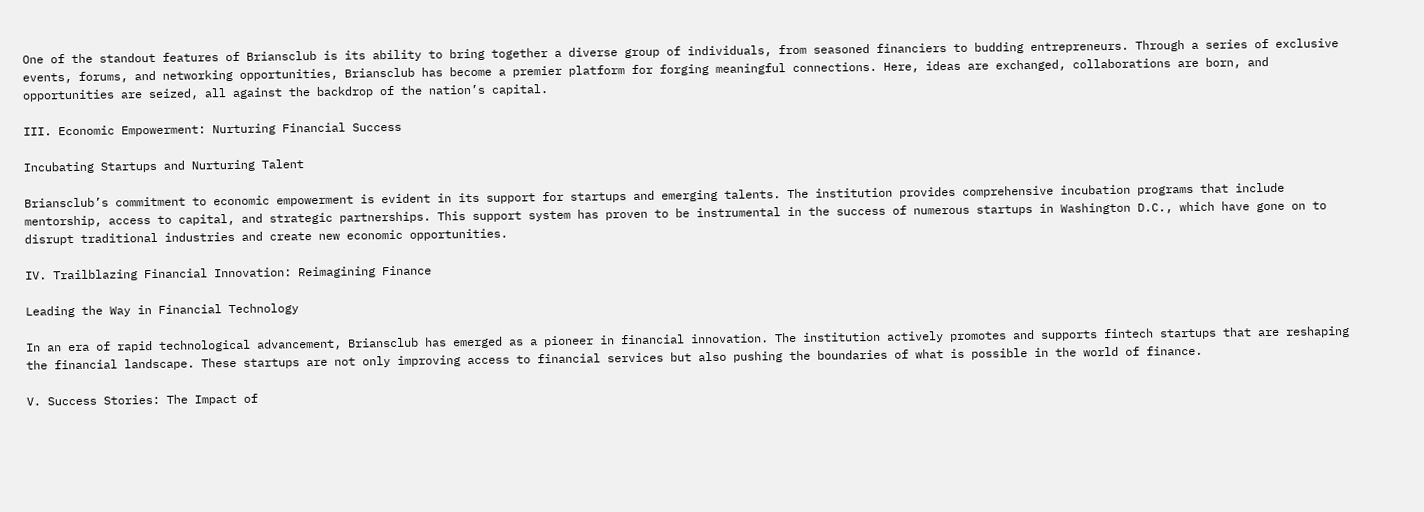One of the standout features of Briansclub is its ability to bring together a diverse group of individuals, from seasoned financiers to budding entrepreneurs. Through a series of exclusive events, forums, and networking opportunities, Briansclub has become a premier platform for forging meaningful connections. Here, ideas are exchanged, collaborations are born, and opportunities are seized, all against the backdrop of the nation’s capital.

III. Economic Empowerment: Nurturing Financial Success

Incubating Startups and Nurturing Talent

Briansclub’s commitment to economic empowerment is evident in its support for startups and emerging talents. The institution provides comprehensive incubation programs that include mentorship, access to capital, and strategic partnerships. This support system has proven to be instrumental in the success of numerous startups in Washington D.C., which have gone on to disrupt traditional industries and create new economic opportunities.

IV. Trailblazing Financial Innovation: Reimagining Finance

Leading the Way in Financial Technology

In an era of rapid technological advancement, Briansclub has emerged as a pioneer in financial innovation. The institution actively promotes and supports fintech startups that are reshaping the financial landscape. These startups are not only improving access to financial services but also pushing the boundaries of what is possible in the world of finance.

V. Success Stories: The Impact of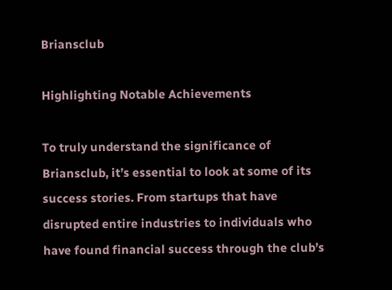Briansclub

Highlighting Notable Achievements

To truly understand the significance of Briansclub, it’s essential to look at some of its success stories. From startups that have disrupted entire industries to individuals who have found financial success through the club’s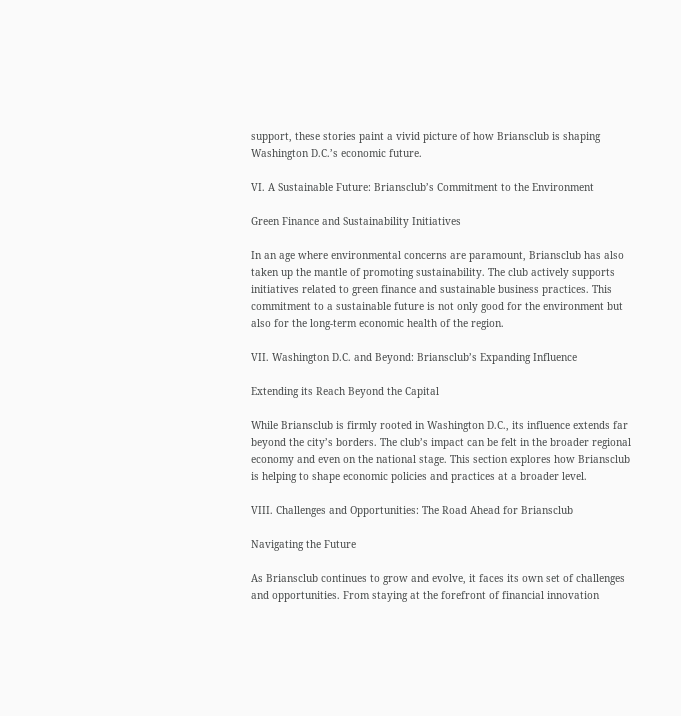support, these stories paint a vivid picture of how Briansclub is shaping Washington D.C.’s economic future.

VI. A Sustainable Future: Briansclub’s Commitment to the Environment

Green Finance and Sustainability Initiatives

In an age where environmental concerns are paramount, Briansclub has also taken up the mantle of promoting sustainability. The club actively supports initiatives related to green finance and sustainable business practices. This commitment to a sustainable future is not only good for the environment but also for the long-term economic health of the region.

VII. Washington D.C. and Beyond: Briansclub’s Expanding Influence

Extending its Reach Beyond the Capital

While Briansclub is firmly rooted in Washington D.C., its influence extends far beyond the city’s borders. The club’s impact can be felt in the broader regional economy and even on the national stage. This section explores how Briansclub is helping to shape economic policies and practices at a broader level.

VIII. Challenges and Opportunities: The Road Ahead for Briansclub

Navigating the Future

As Briansclub continues to grow and evolve, it faces its own set of challenges and opportunities. From staying at the forefront of financial innovation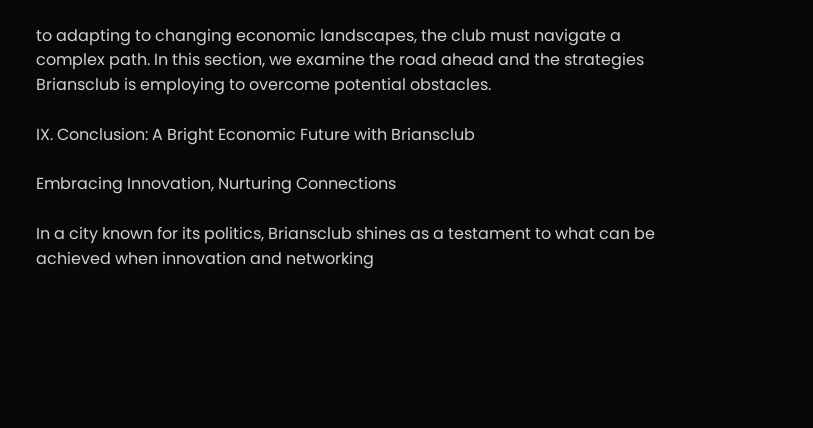to adapting to changing economic landscapes, the club must navigate a complex path. In this section, we examine the road ahead and the strategies Briansclub is employing to overcome potential obstacles.

IX. Conclusion: A Bright Economic Future with Briansclub

Embracing Innovation, Nurturing Connections

In a city known for its politics, Briansclub shines as a testament to what can be achieved when innovation and networking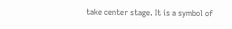take center stage. It is a symbol of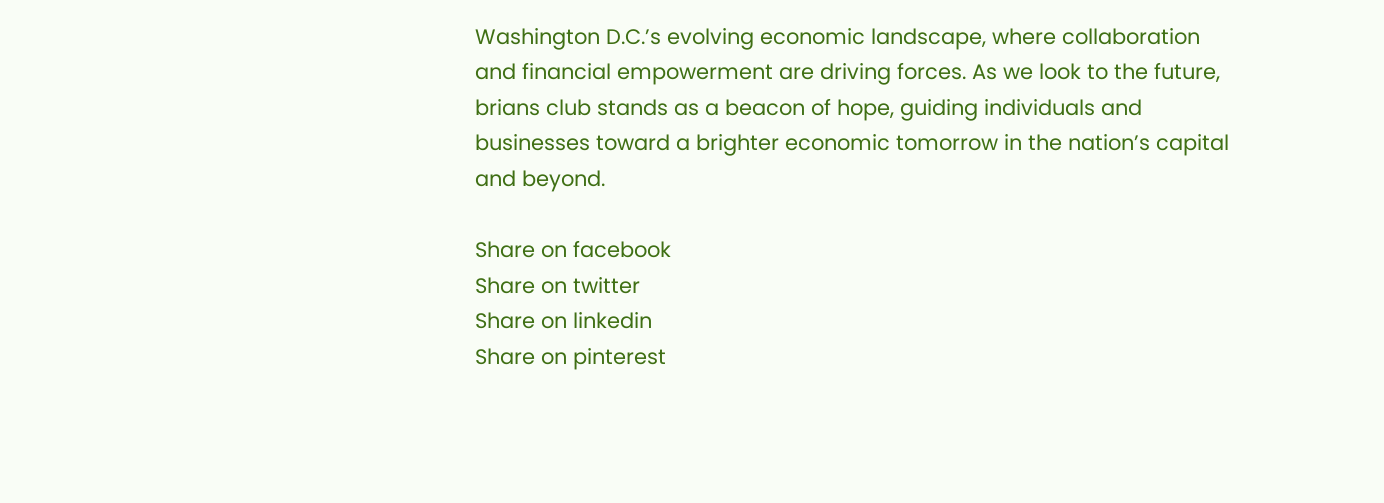Washington D.C.’s evolving economic landscape, where collaboration and financial empowerment are driving forces. As we look to the future, brians club stands as a beacon of hope, guiding individuals and businesses toward a brighter economic tomorrow in the nation’s capital and beyond.

Share on facebook
Share on twitter
Share on linkedin
Share on pinterest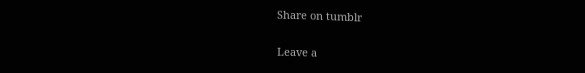Share on tumblr

Leave a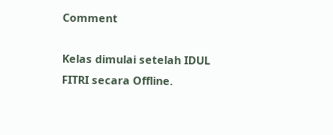Comment

Kelas dimulai setelah IDUL FITRI secara Offline.